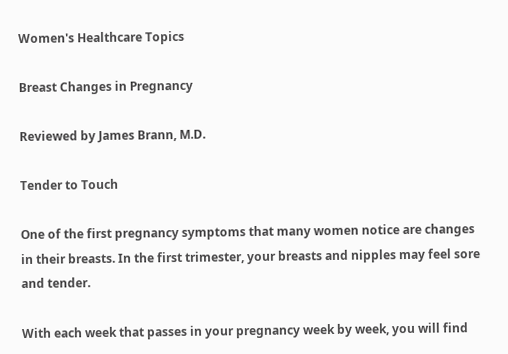Women's Healthcare Topics

Breast Changes in Pregnancy

Reviewed by James Brann, M.D.

Tender to Touch

One of the first pregnancy symptoms that many women notice are changes in their breasts. In the first trimester, your breasts and nipples may feel sore and tender.

With each week that passes in your pregnancy week by week, you will find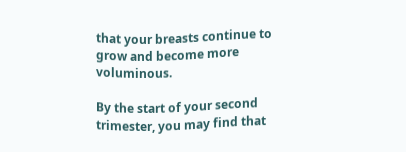that your breasts continue to grow and become more voluminous.

By the start of your second trimester, you may find that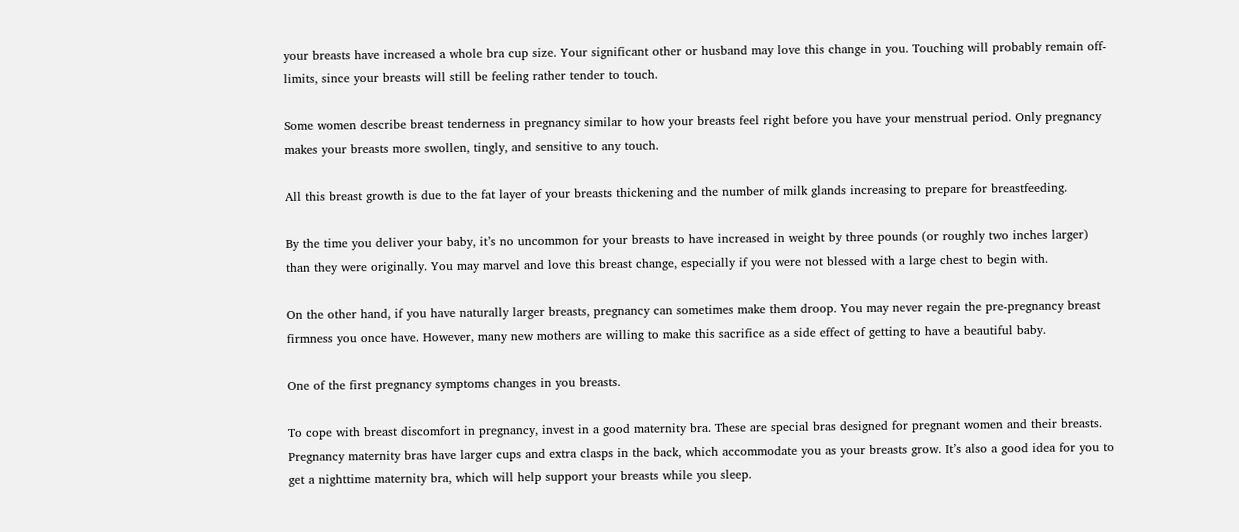your breasts have increased a whole bra cup size. Your significant other or husband may love this change in you. Touching will probably remain off-limits, since your breasts will still be feeling rather tender to touch.

Some women describe breast tenderness in pregnancy similar to how your breasts feel right before you have your menstrual period. Only pregnancy makes your breasts more swollen, tingly, and sensitive to any touch.

All this breast growth is due to the fat layer of your breasts thickening and the number of milk glands increasing to prepare for breastfeeding.

By the time you deliver your baby, it’s no uncommon for your breasts to have increased in weight by three pounds (or roughly two inches larger) than they were originally. You may marvel and love this breast change, especially if you were not blessed with a large chest to begin with.

On the other hand, if you have naturally larger breasts, pregnancy can sometimes make them droop. You may never regain the pre-pregnancy breast firmness you once have. However, many new mothers are willing to make this sacrifice as a side effect of getting to have a beautiful baby.

One of the first pregnancy symptoms changes in you breasts.

To cope with breast discomfort in pregnancy, invest in a good maternity bra. These are special bras designed for pregnant women and their breasts. Pregnancy maternity bras have larger cups and extra clasps in the back, which accommodate you as your breasts grow. It’s also a good idea for you to get a nighttime maternity bra, which will help support your breasts while you sleep.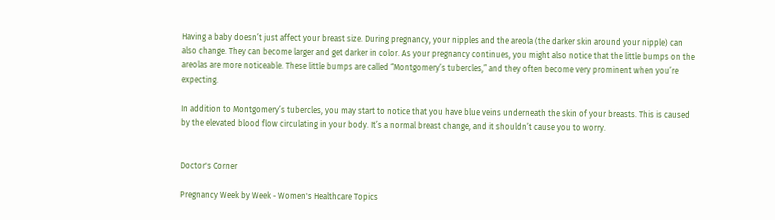Having a baby doesn’t just affect your breast size. During pregnancy, your nipples and the areola (the darker skin around your nipple) can also change. They can become larger and get darker in color. As your pregnancy continues, you might also notice that the little bumps on the areolas are more noticeable. These little bumps are called “Montgomery’s tubercles,” and they often become very prominent when you’re expecting.

In addition to Montgomery’s tubercles, you may start to notice that you have blue veins underneath the skin of your breasts. This is caused by the elevated blood flow circulating in your body. It’s a normal breast change, and it shouldn’t cause you to worry.


Doctor's Corner

Pregnancy Week by Week - Women's Healthcare Topics